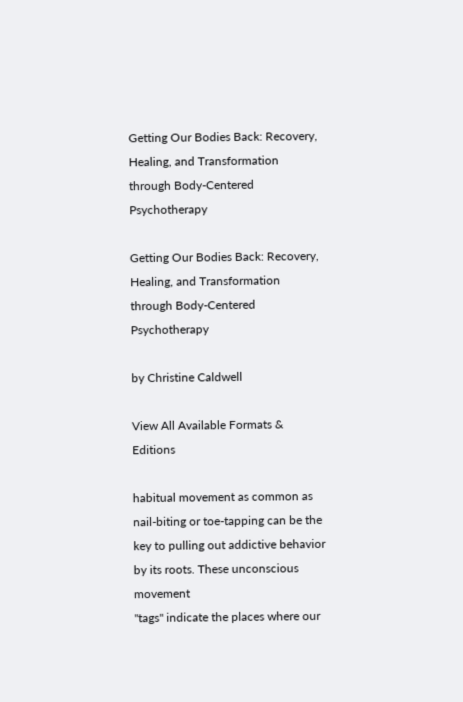Getting Our Bodies Back: Recovery, Healing, and Transformation through Body-Centered Psychotherapy

Getting Our Bodies Back: Recovery, Healing, and Transformation through Body-Centered Psychotherapy

by Christine Caldwell

View All Available Formats & Editions

habitual movement as common as nail-biting or toe-tapping can be the key to pulling out addictive behavior by its roots. These unconscious movement
"tags" indicate the places where our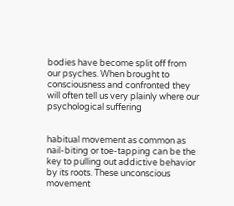bodies have become split off from our psyches. When brought to consciousness and confronted they will often tell us very plainly where our psychological suffering


habitual movement as common as nail-biting or toe-tapping can be the key to pulling out addictive behavior by its roots. These unconscious movement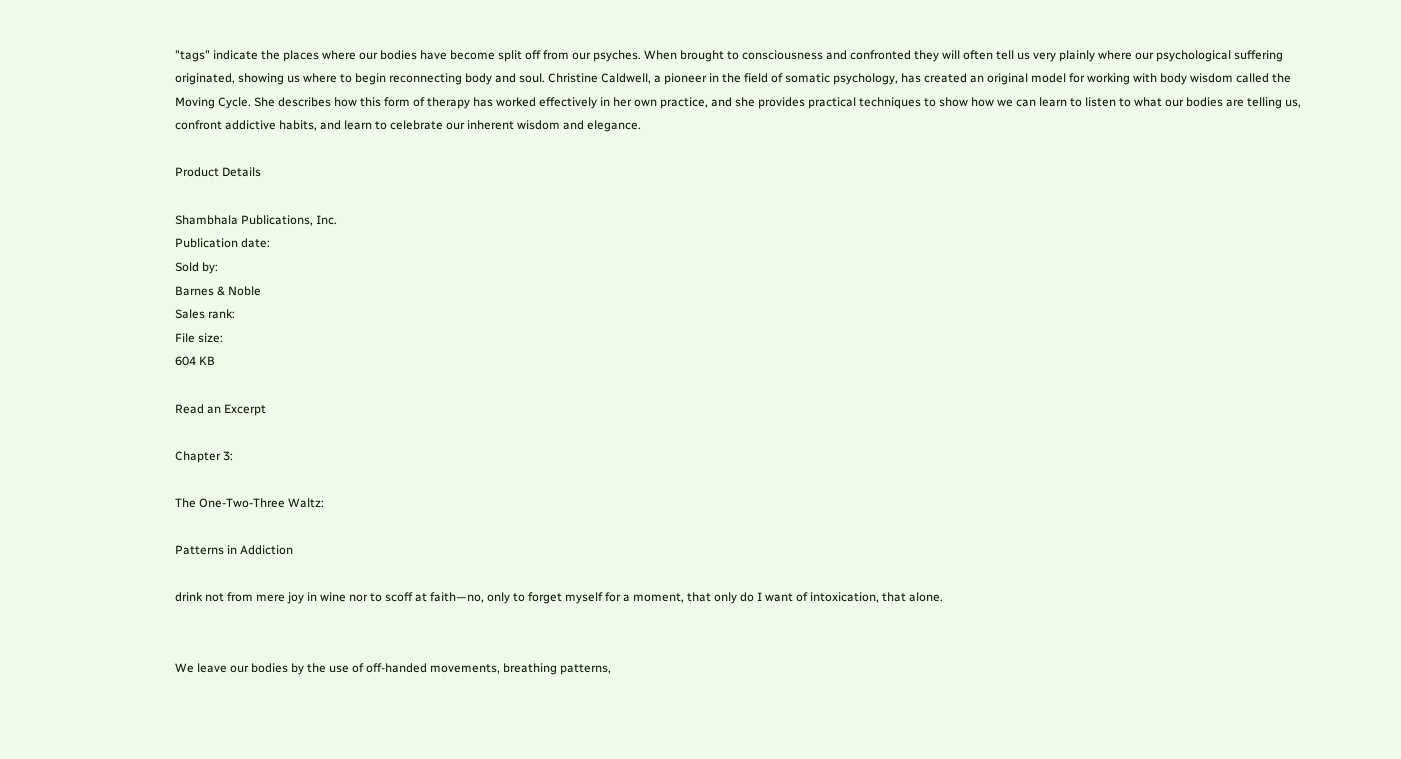"tags" indicate the places where our bodies have become split off from our psyches. When brought to consciousness and confronted they will often tell us very plainly where our psychological suffering originated, showing us where to begin reconnecting body and soul. Christine Caldwell, a pioneer in the field of somatic psychology, has created an original model for working with body wisdom called the Moving Cycle. She describes how this form of therapy has worked effectively in her own practice, and she provides practical techniques to show how we can learn to listen to what our bodies are telling us, confront addictive habits, and learn to celebrate our inherent wisdom and elegance.

Product Details

Shambhala Publications, Inc.
Publication date:
Sold by:
Barnes & Noble
Sales rank:
File size:
604 KB

Read an Excerpt

Chapter 3:

The One-Two-Three Waltz:

Patterns in Addiction

drink not from mere joy in wine nor to scoff at faith—no, only to forget myself for a moment, that only do I want of intoxication, that alone.


We leave our bodies by the use of off-handed movements, breathing patterns,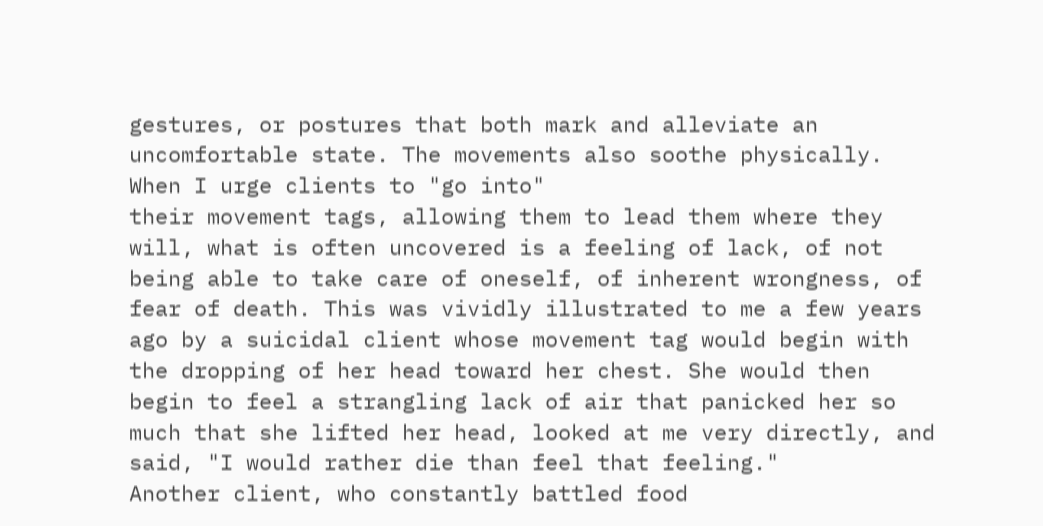gestures, or postures that both mark and alleviate an uncomfortable state. The movements also soothe physically. When I urge clients to "go into"
their movement tags, allowing them to lead them where they will, what is often uncovered is a feeling of lack, of not being able to take care of oneself, of inherent wrongness, of fear of death. This was vividly illustrated to me a few years ago by a suicidal client whose movement tag would begin with the dropping of her head toward her chest. She would then begin to feel a strangling lack of air that panicked her so much that she lifted her head, looked at me very directly, and said, "I would rather die than feel that feeling."
Another client, who constantly battled food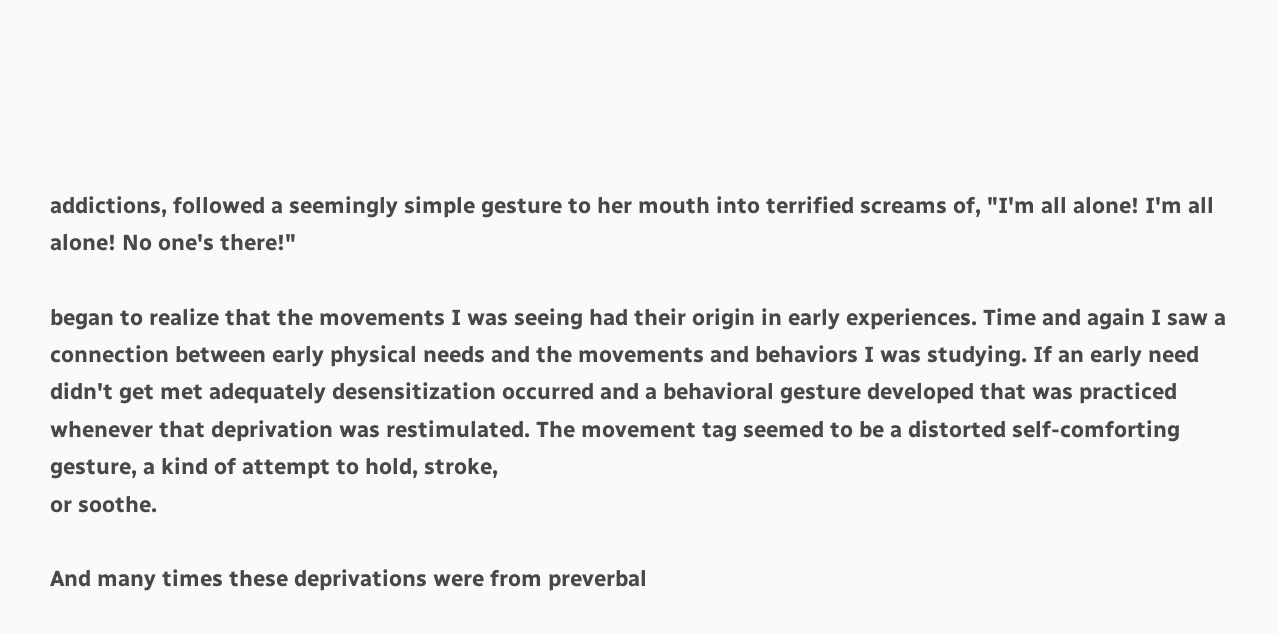addictions, followed a seemingly simple gesture to her mouth into terrified screams of, "I'm all alone! I'm all alone! No one's there!"

began to realize that the movements I was seeing had their origin in early experiences. Time and again I saw a connection between early physical needs and the movements and behaviors I was studying. If an early need didn't get met adequately desensitization occurred and a behavioral gesture developed that was practiced whenever that deprivation was restimulated. The movement tag seemed to be a distorted self-comforting gesture, a kind of attempt to hold, stroke,
or soothe.

And many times these deprivations were from preverbal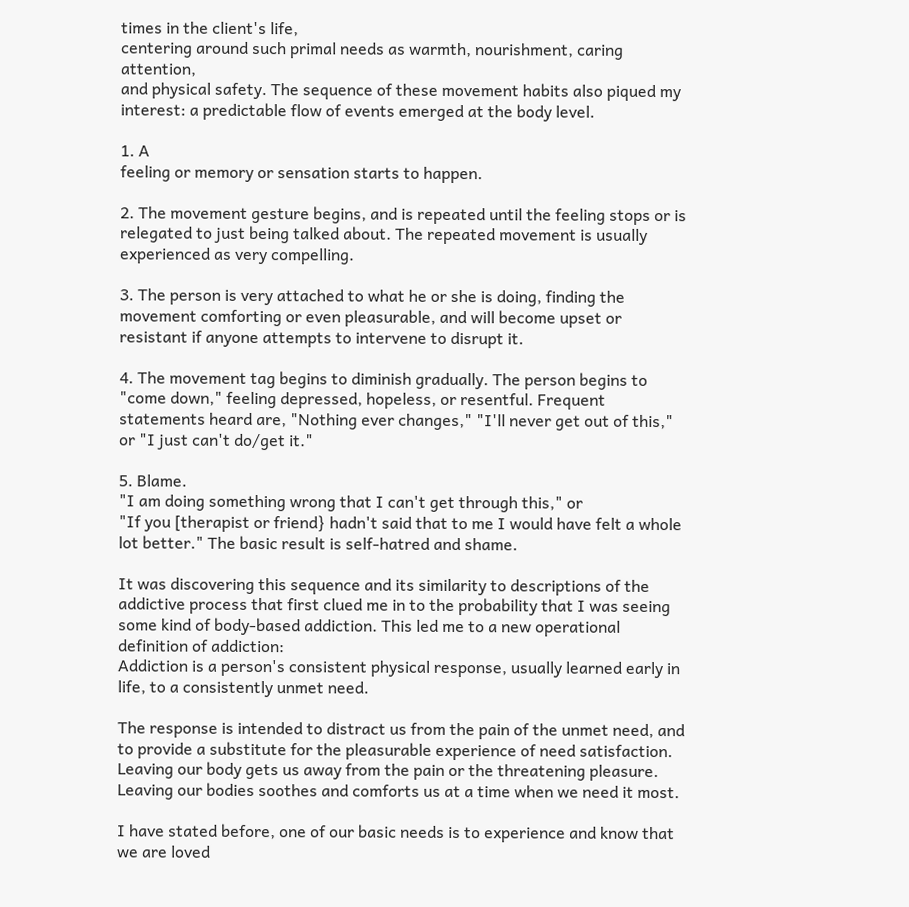times in the client's life,
centering around such primal needs as warmth, nourishment, caring attention,
and physical safety. The sequence of these movement habits also piqued my interest: a predictable flow of events emerged at the body level.

1. A
feeling or memory or sensation starts to happen.

2. The movement gesture begins, and is repeated until the feeling stops or is relegated to just being talked about. The repeated movement is usually experienced as very compelling.

3. The person is very attached to what he or she is doing, finding the movement comforting or even pleasurable, and will become upset or resistant if anyone attempts to intervene to disrupt it.

4. The movement tag begins to diminish gradually. The person begins to "come down," feeling depressed, hopeless, or resentful. Frequent statements heard are, "Nothing ever changes," "I'll never get out of this," or "I just can't do/get it."

5. Blame.
"I am doing something wrong that I can't get through this," or
"If you [therapist or friend} hadn't said that to me I would have felt a whole lot better." The basic result is self-hatred and shame.

It was discovering this sequence and its similarity to descriptions of the addictive process that first clued me in to the probability that I was seeing some kind of body-based addiction. This led me to a new operational definition of addiction:
Addiction is a person's consistent physical response, usually learned early in life, to a consistently unmet need.

The response is intended to distract us from the pain of the unmet need, and to provide a substitute for the pleasurable experience of need satisfaction.
Leaving our body gets us away from the pain or the threatening pleasure.
Leaving our bodies soothes and comforts us at a time when we need it most.

I have stated before, one of our basic needs is to experience and know that we are loved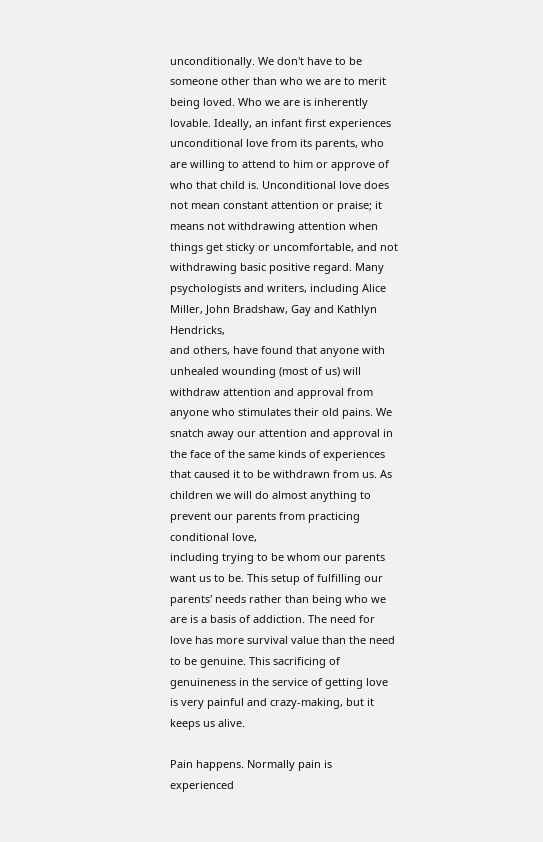unconditionally. We don't have to be someone other than who we are to merit being loved. Who we are is inherently lovable. Ideally, an infant first experiences unconditional love from its parents, who are willing to attend to him or approve of who that child is. Unconditional love does not mean constant attention or praise; it means not withdrawing attention when things get sticky or uncomfortable, and not withdrawing basic positive regard. Many psychologists and writers, including Alice Miller, John Bradshaw, Gay and Kathlyn Hendricks,
and others, have found that anyone with unhealed wounding (most of us) will withdraw attention and approval from anyone who stimulates their old pains. We snatch away our attention and approval in the face of the same kinds of experiences that caused it to be withdrawn from us. As children we will do almost anything to prevent our parents from practicing conditional love,
including trying to be whom our parents want us to be. This setup of fulfilling our parents' needs rather than being who we are is a basis of addiction. The need for love has more survival value than the need to be genuine. This sacrificing of genuineness in the service of getting love is very painful and crazy-making, but it keeps us alive.

Pain happens. Normally pain is experienced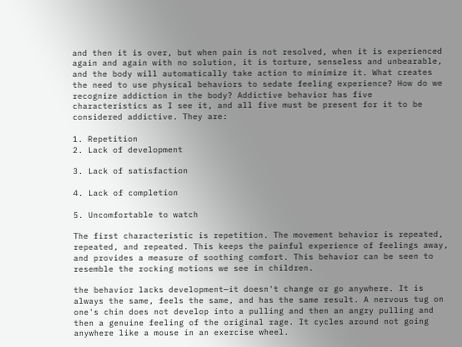and then it is over, but when pain is not resolved, when it is experienced again and again with no solution, it is torture, senseless and unbearable, and the body will automatically take action to minimize it. What creates the need to use physical behaviors to sedate feeling experience? How do we recognize addiction in the body? Addictive behavior has five characteristics as I see it, and all five must be present for it to be considered addictive. They are:

1. Repetition
2. Lack of development

3. Lack of satisfaction

4. Lack of completion

5. Uncomfortable to watch

The first characteristic is repetition. The movement behavior is repeated,
repeated, and repeated. This keeps the painful experience of feelings away, and provides a measure of soothing comfort. This behavior can be seen to resemble the rocking motions we see in children.

the behavior lacks development—it doesn't change or go anywhere. It is always the same, feels the same, and has the same result. A nervous tug on one's chin does not develop into a pulling and then an angry pulling and then a genuine feeling of the original rage. It cycles around not going anywhere like a mouse in an exercise wheel.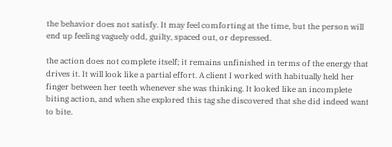the behavior does not satisfy. It may feel comforting at the time, but the person will end up feeling vaguely odd, guilty, spaced out, or depressed.

the action does not complete itself; it remains unfinished in terms of the energy that drives it. It will look like a partial effort. A client I worked with habitually held her finger between her teeth whenever she was thinking. It looked like an incomplete biting action, and when she explored this tag she discovered that she did indeed want to bite.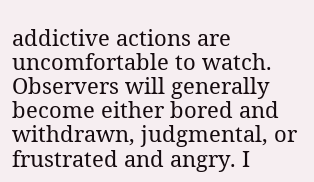addictive actions are uncomfortable to watch. Observers will generally become either bored and withdrawn, judgmental, or frustrated and angry. I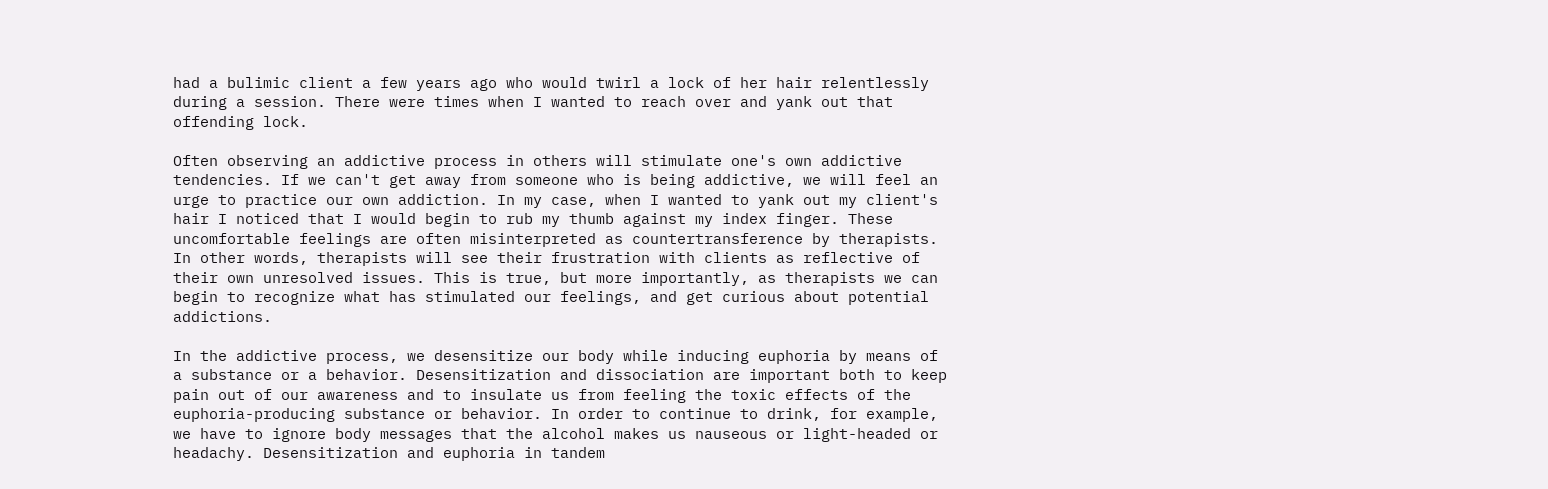had a bulimic client a few years ago who would twirl a lock of her hair relentlessly during a session. There were times when I wanted to reach over and yank out that offending lock.

Often observing an addictive process in others will stimulate one's own addictive tendencies. If we can't get away from someone who is being addictive, we will feel an urge to practice our own addiction. In my case, when I wanted to yank out my client's hair I noticed that I would begin to rub my thumb against my index finger. These uncomfortable feelings are often misinterpreted as countertransference by therapists. In other words, therapists will see their frustration with clients as reflective of their own unresolved issues. This is true, but more importantly, as therapists we can begin to recognize what has stimulated our feelings, and get curious about potential addictions.

In the addictive process, we desensitize our body while inducing euphoria by means of a substance or a behavior. Desensitization and dissociation are important both to keep pain out of our awareness and to insulate us from feeling the toxic effects of the euphoria-producing substance or behavior. In order to continue to drink, for example, we have to ignore body messages that the alcohol makes us nauseous or light-headed or headachy. Desensitization and euphoria in tandem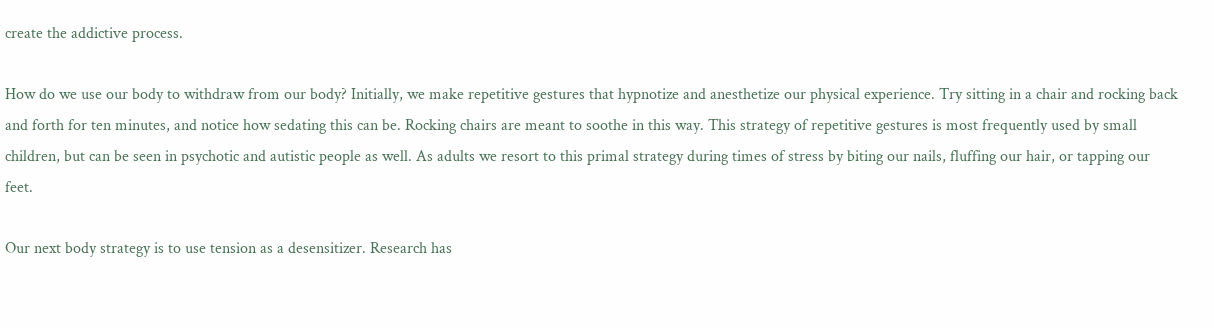create the addictive process.

How do we use our body to withdraw from our body? Initially, we make repetitive gestures that hypnotize and anesthetize our physical experience. Try sitting in a chair and rocking back and forth for ten minutes, and notice how sedating this can be. Rocking chairs are meant to soothe in this way. This strategy of repetitive gestures is most frequently used by small children, but can be seen in psychotic and autistic people as well. As adults we resort to this primal strategy during times of stress by biting our nails, fluffing our hair, or tapping our feet.

Our next body strategy is to use tension as a desensitizer. Research has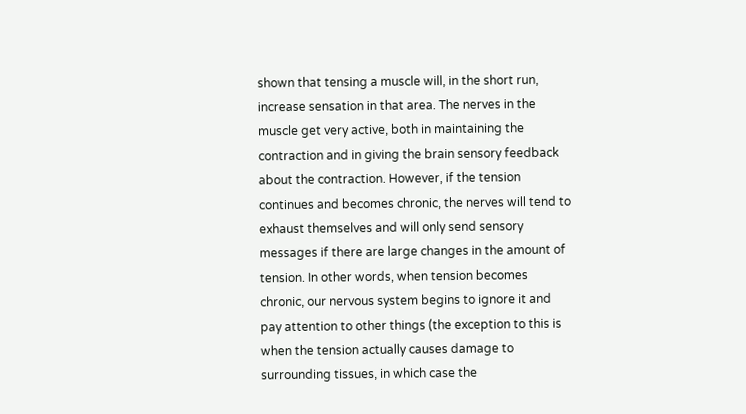shown that tensing a muscle will, in the short run, increase sensation in that area. The nerves in the muscle get very active, both in maintaining the contraction and in giving the brain sensory feedback about the contraction. However, if the tension continues and becomes chronic, the nerves will tend to exhaust themselves and will only send sensory messages if there are large changes in the amount of tension. In other words, when tension becomes chronic, our nervous system begins to ignore it and pay attention to other things (the exception to this is when the tension actually causes damage to surrounding tissues, in which case the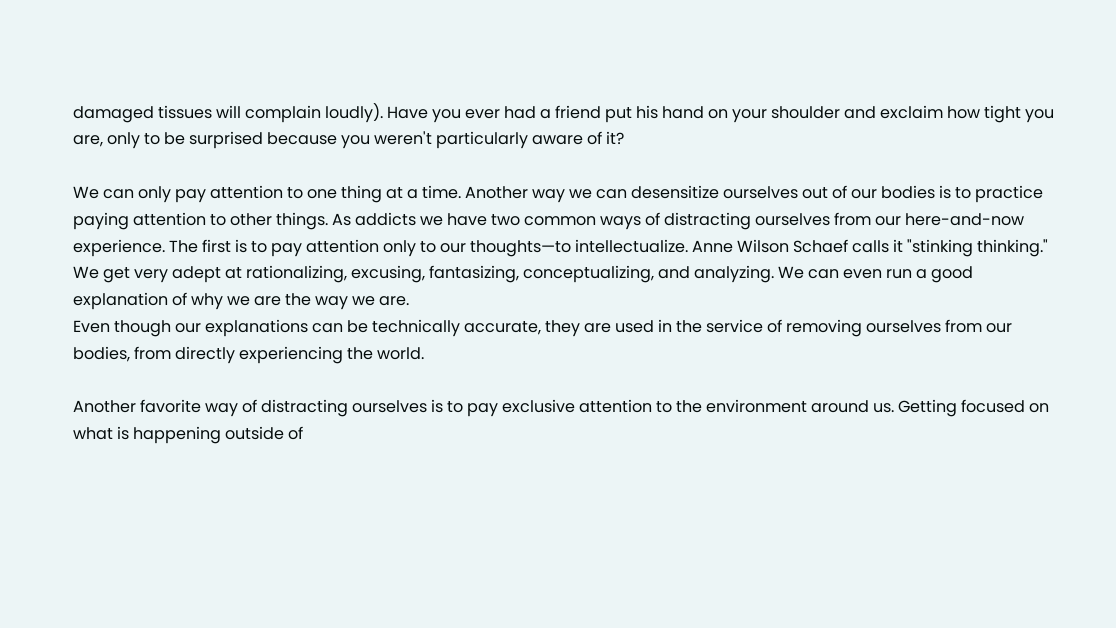damaged tissues will complain loudly). Have you ever had a friend put his hand on your shoulder and exclaim how tight you are, only to be surprised because you weren't particularly aware of it?

We can only pay attention to one thing at a time. Another way we can desensitize ourselves out of our bodies is to practice paying attention to other things. As addicts we have two common ways of distracting ourselves from our here-and-now experience. The first is to pay attention only to our thoughts—to intellectualize. Anne Wilson Schaef calls it "stinking thinking." We get very adept at rationalizing, excusing, fantasizing, conceptualizing, and analyzing. We can even run a good explanation of why we are the way we are.
Even though our explanations can be technically accurate, they are used in the service of removing ourselves from our bodies, from directly experiencing the world.

Another favorite way of distracting ourselves is to pay exclusive attention to the environment around us. Getting focused on what is happening outside of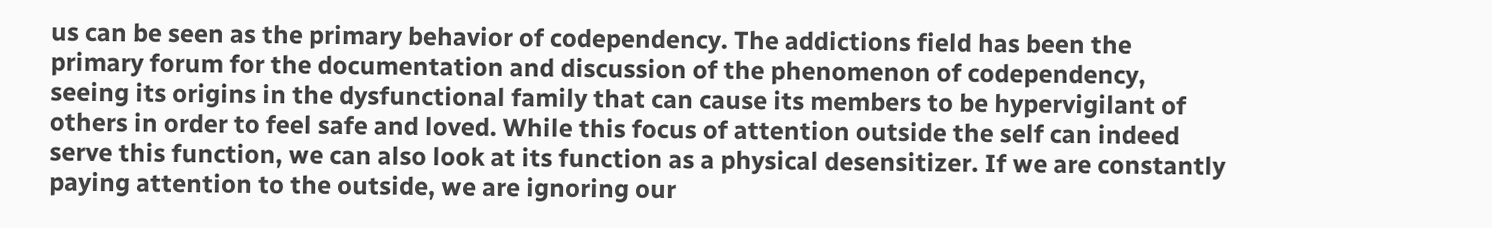us can be seen as the primary behavior of codependency. The addictions field has been the primary forum for the documentation and discussion of the phenomenon of codependency, seeing its origins in the dysfunctional family that can cause its members to be hypervigilant of others in order to feel safe and loved. While this focus of attention outside the self can indeed serve this function, we can also look at its function as a physical desensitizer. If we are constantly paying attention to the outside, we are ignoring our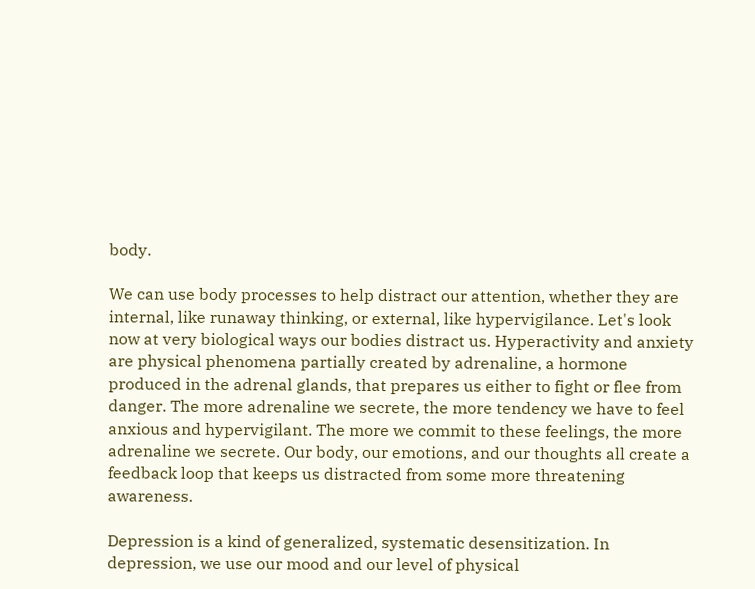body.

We can use body processes to help distract our attention, whether they are internal, like runaway thinking, or external, like hypervigilance. Let's look now at very biological ways our bodies distract us. Hyperactivity and anxiety are physical phenomena partially created by adrenaline, a hormone produced in the adrenal glands, that prepares us either to fight or flee from danger. The more adrenaline we secrete, the more tendency we have to feel anxious and hypervigilant. The more we commit to these feelings, the more adrenaline we secrete. Our body, our emotions, and our thoughts all create a feedback loop that keeps us distracted from some more threatening awareness.

Depression is a kind of generalized, systematic desensitization. In depression, we use our mood and our level of physical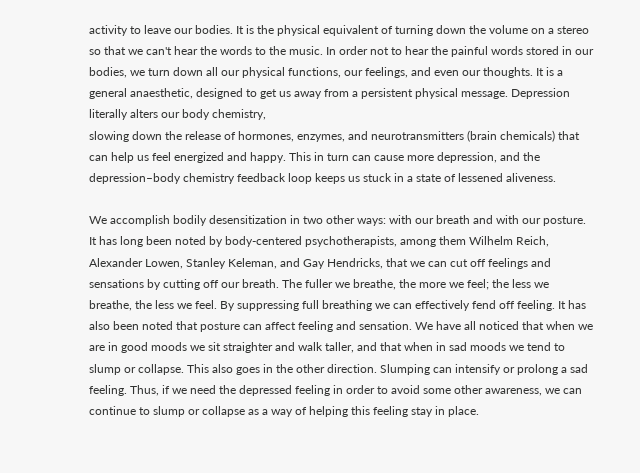activity to leave our bodies. It is the physical equivalent of turning down the volume on a stereo so that we can't hear the words to the music. In order not to hear the painful words stored in our bodies, we turn down all our physical functions, our feelings, and even our thoughts. It is a general anaesthetic, designed to get us away from a persistent physical message. Depression literally alters our body chemistry,
slowing down the release of hormones, enzymes, and neurotransmitters (brain chemicals) that can help us feel energized and happy. This in turn can cause more depression, and the depression–body chemistry feedback loop keeps us stuck in a state of lessened aliveness.

We accomplish bodily desensitization in two other ways: with our breath and with our posture. It has long been noted by body-centered psychotherapists, among them Wilhelm Reich, Alexander Lowen, Stanley Keleman, and Gay Hendricks, that we can cut off feelings and sensations by cutting off our breath. The fuller we breathe, the more we feel; the less we breathe, the less we feel. By suppressing full breathing we can effectively fend off feeling. It has also been noted that posture can affect feeling and sensation. We have all noticed that when we are in good moods we sit straighter and walk taller, and that when in sad moods we tend to slump or collapse. This also goes in the other direction. Slumping can intensify or prolong a sad feeling. Thus, if we need the depressed feeling in order to avoid some other awareness, we can continue to slump or collapse as a way of helping this feeling stay in place.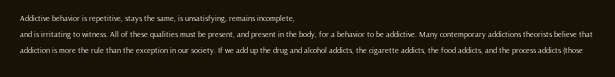Addictive behavior is repetitive, stays the same, is unsatisfying, remains incomplete,
and is irritating to witness. All of these qualities must be present, and present in the body, for a behavior to be addictive. Many contemporary addictions theorists believe that addiction is more the rule than the exception in our society. If we add up the drug and alcohol addicts, the cigarette addicts, the food addicts, and the process addicts (those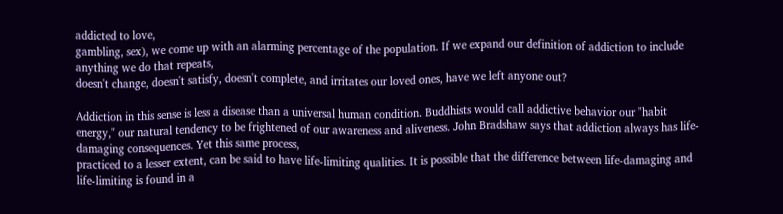addicted to love,
gambling, sex), we come up with an alarming percentage of the population. If we expand our definition of addiction to include anything we do that repeats,
doesn't change, doesn't satisfy, doesn't complete, and irritates our loved ones, have we left anyone out?

Addiction in this sense is less a disease than a universal human condition. Buddhists would call addictive behavior our "habit energy," our natural tendency to be frightened of our awareness and aliveness. John Bradshaw says that addiction always has life-damaging consequences. Yet this same process,
practiced to a lesser extent, can be said to have life-limiting qualities. It is possible that the difference between life-damaging and life-limiting is found in a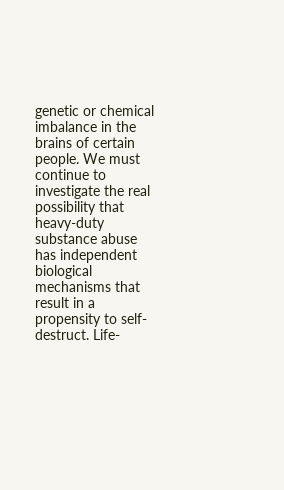genetic or chemical imbalance in the brains of certain people. We must continue to investigate the real possibility that heavy-duty substance abuse has independent biological mechanisms that result in a propensity to self-destruct. Life-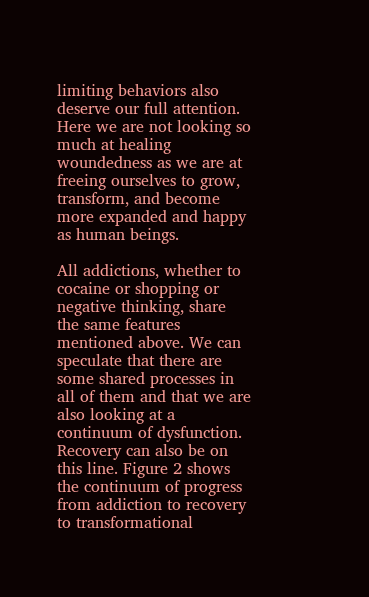limiting behaviors also deserve our full attention. Here we are not looking so much at healing woundedness as we are at freeing ourselves to grow, transform, and become more expanded and happy as human beings.

All addictions, whether to cocaine or shopping or negative thinking, share the same features mentioned above. We can speculate that there are some shared processes in all of them and that we are also looking at a continuum of dysfunction.
Recovery can also be on this line. Figure 2 shows the continuum of progress from addiction to recovery to transformational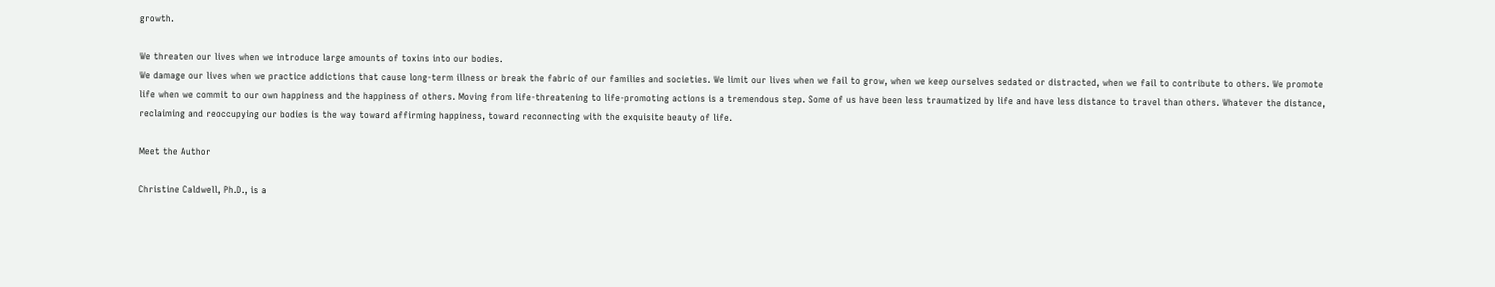growth.

We threaten our lives when we introduce large amounts of toxins into our bodies.
We damage our lives when we practice addictions that cause long-term illness or break the fabric of our families and societies. We limit our lives when we fail to grow, when we keep ourselves sedated or distracted, when we fail to contribute to others. We promote life when we commit to our own happiness and the happiness of others. Moving from life-threatening to life-promoting actions is a tremendous step. Some of us have been less traumatized by life and have less distance to travel than others. Whatever the distance, reclaiming and reoccupying our bodies is the way toward affirming happiness, toward reconnecting with the exquisite beauty of life.

Meet the Author

Christine Caldwell, Ph.D., is a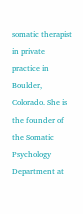somatic therapist in private practice in Boulder, Colorado. She is the founder of the Somatic Psychology Department at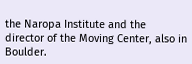the Naropa Institute and the director of the Moving Center, also in Boulder.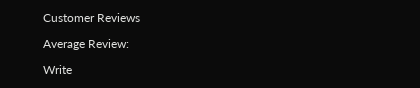Customer Reviews

Average Review:

Write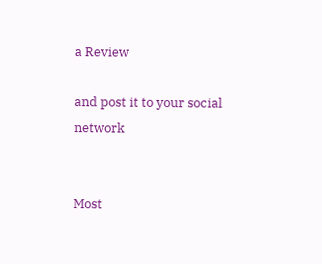a Review

and post it to your social network


Most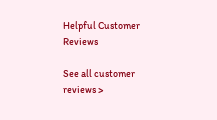Helpful Customer Reviews

See all customer reviews >